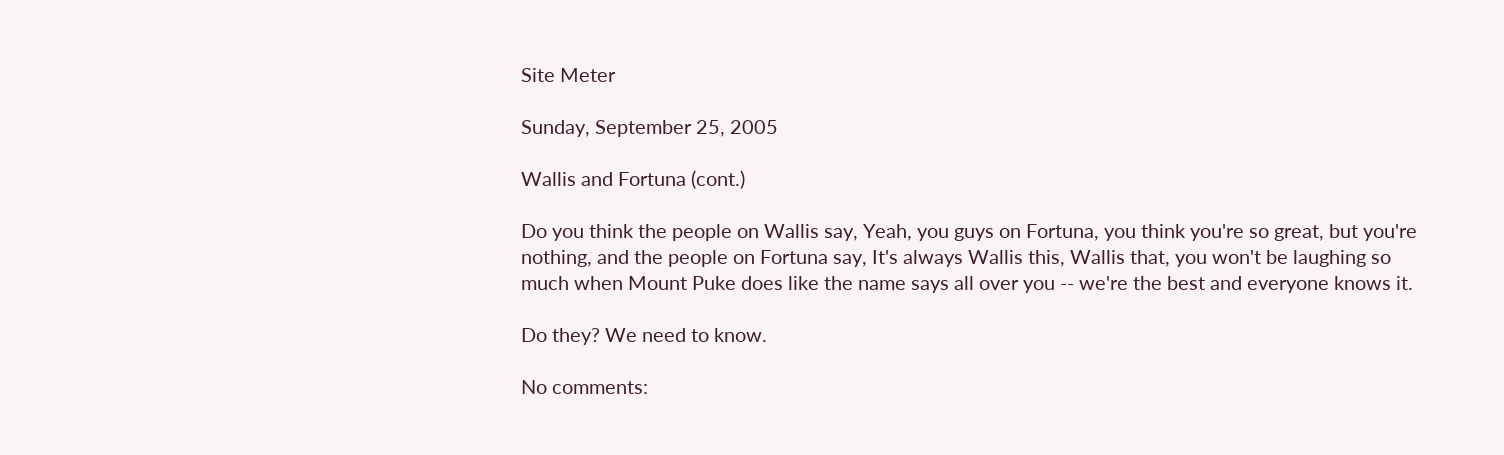Site Meter

Sunday, September 25, 2005

Wallis and Fortuna (cont.)

Do you think the people on Wallis say, Yeah, you guys on Fortuna, you think you're so great, but you're nothing, and the people on Fortuna say, It's always Wallis this, Wallis that, you won't be laughing so much when Mount Puke does like the name says all over you -- we're the best and everyone knows it.

Do they? We need to know.

No comments: